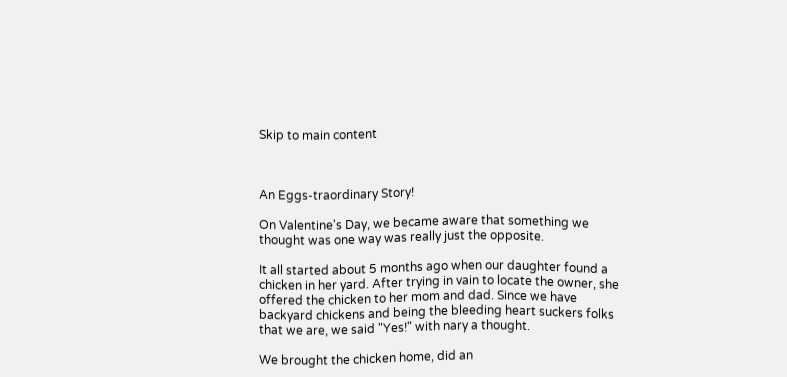Skip to main content



An Eggs-traordinary Story!

On Valentine's Day, we became aware that something we thought was one way was really just the opposite.

It all started about 5 months ago when our daughter found a chicken in her yard. After trying in vain to locate the owner, she offered the chicken to her mom and dad. Since we have backyard chickens and being the bleeding heart suckers folks that we are, we said "Yes!" with nary a thought.

We brought the chicken home, did an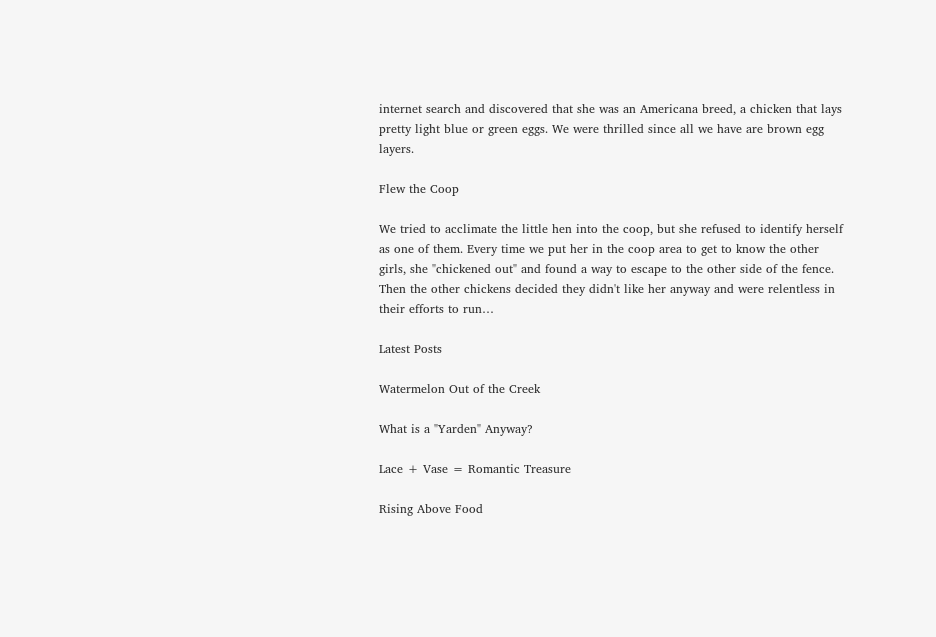internet search and discovered that she was an Americana breed, a chicken that lays pretty light blue or green eggs. We were thrilled since all we have are brown egg layers.

Flew the Coop

We tried to acclimate the little hen into the coop, but she refused to identify herself as one of them. Every time we put her in the coop area to get to know the other girls, she "chickened out" and found a way to escape to the other side of the fence. Then the other chickens decided they didn't like her anyway and were relentless in their efforts to run…

Latest Posts

Watermelon Out of the Creek

What is a "Yarden" Anyway?

Lace + Vase = Romantic Treasure

Rising Above Food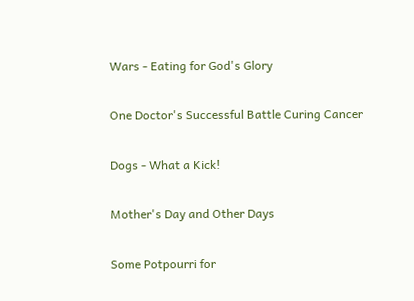Wars - Eating for God's Glory

One Doctor's Successful Battle Curing Cancer

Dogs - What a Kick!

Mother's Day and Other Days

Some Potpourri for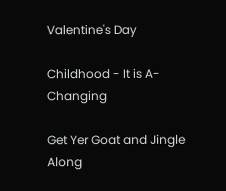Valentine's Day

Childhood - It is A-Changing

Get Yer Goat and Jingle Along